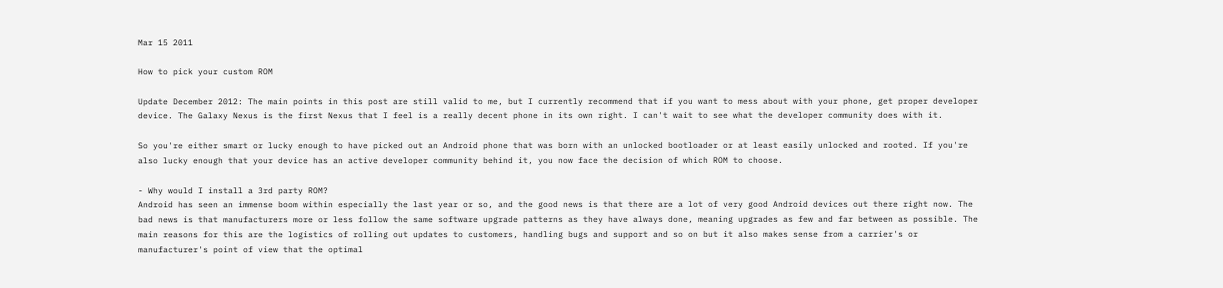Mar 15 2011

How to pick your custom ROM

Update December 2012: The main points in this post are still valid to me, but I currently recommend that if you want to mess about with your phone, get proper developer device. The Galaxy Nexus is the first Nexus that I feel is a really decent phone in its own right. I can't wait to see what the developer community does with it.

So you're either smart or lucky enough to have picked out an Android phone that was born with an unlocked bootloader or at least easily unlocked and rooted. If you're also lucky enough that your device has an active developer community behind it, you now face the decision of which ROM to choose.

- Why would I install a 3rd party ROM?
Android has seen an immense boom within especially the last year or so, and the good news is that there are a lot of very good Android devices out there right now. The bad news is that manufacturers more or less follow the same software upgrade patterns as they have always done, meaning upgrades as few and far between as possible. The main reasons for this are the logistics of rolling out updates to customers, handling bugs and support and so on but it also makes sense from a carrier's or manufacturer's point of view that the optimal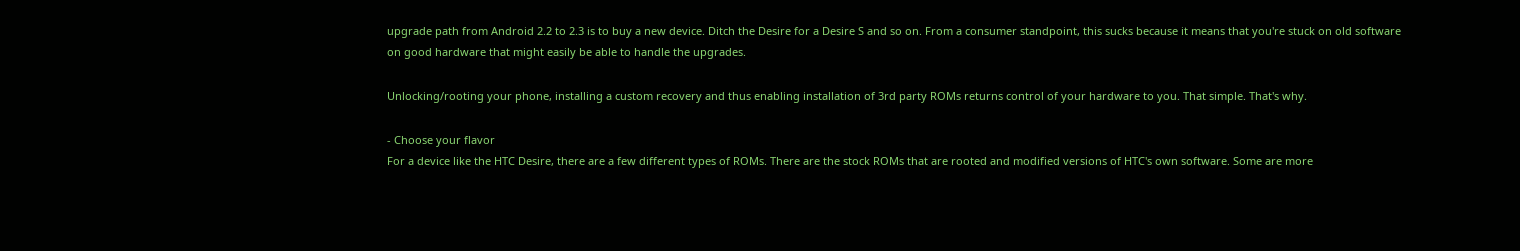upgrade path from Android 2.2 to 2.3 is to buy a new device. Ditch the Desire for a Desire S and so on. From a consumer standpoint, this sucks because it means that you're stuck on old software on good hardware that might easily be able to handle the upgrades.

Unlocking/rooting your phone, installing a custom recovery and thus enabling installation of 3rd party ROMs returns control of your hardware to you. That simple. That's why.

- Choose your flavor
For a device like the HTC Desire, there are a few different types of ROMs. There are the stock ROMs that are rooted and modified versions of HTC's own software. Some are more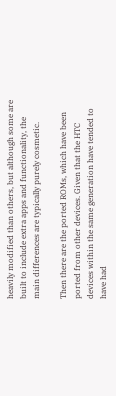heavily modified than others, but although some are built to include extra apps and functionality, the main differences are typically purely cosmetic.

Then there are the ported ROMs, which have been ported from other devices. Given that the HTC devices within the same generation have tended to have had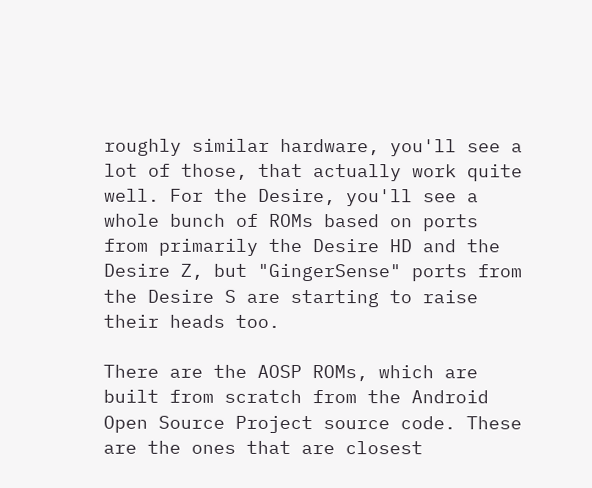roughly similar hardware, you'll see a lot of those, that actually work quite well. For the Desire, you'll see a whole bunch of ROMs based on ports from primarily the Desire HD and the Desire Z, but "GingerSense" ports from the Desire S are starting to raise their heads too.

There are the AOSP ROMs, which are built from scratch from the Android Open Source Project source code. These are the ones that are closest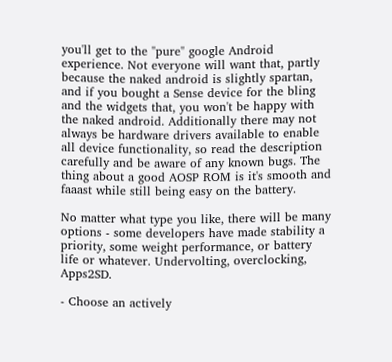you'll get to the "pure" google Android experience. Not everyone will want that, partly because the naked android is slightly spartan, and if you bought a Sense device for the bling and the widgets that, you won't be happy with the naked android. Additionally there may not always be hardware drivers available to enable all device functionality, so read the description carefully and be aware of any known bugs. The thing about a good AOSP ROM is it's smooth and faaast while still being easy on the battery.

No matter what type you like, there will be many options - some developers have made stability a priority, some weight performance, or battery life or whatever. Undervolting, overclocking, Apps2SD.

- Choose an actively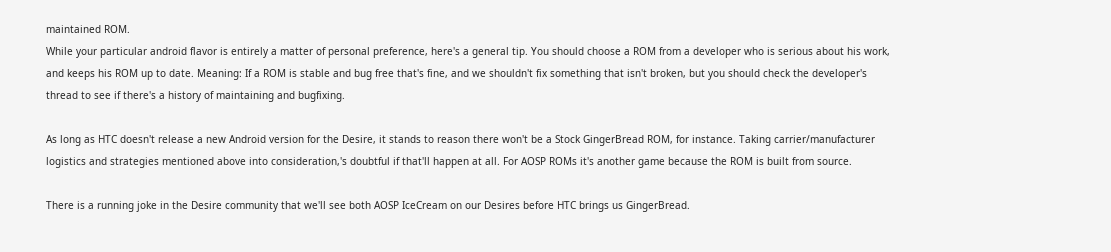maintained ROM.
While your particular android flavor is entirely a matter of personal preference, here's a general tip. You should choose a ROM from a developer who is serious about his work, and keeps his ROM up to date. Meaning: If a ROM is stable and bug free that's fine, and we shouldn't fix something that isn't broken, but you should check the developer's thread to see if there's a history of maintaining and bugfixing.

As long as HTC doesn't release a new Android version for the Desire, it stands to reason there won't be a Stock GingerBread ROM, for instance. Taking carrier/manufacturer logistics and strategies mentioned above into consideration,'s doubtful if that'll happen at all. For AOSP ROMs it's another game because the ROM is built from source.

There is a running joke in the Desire community that we'll see both AOSP IceCream on our Desires before HTC brings us GingerBread.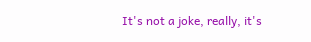It's not a joke, really, it's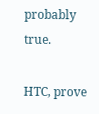probably true.

HTC, prove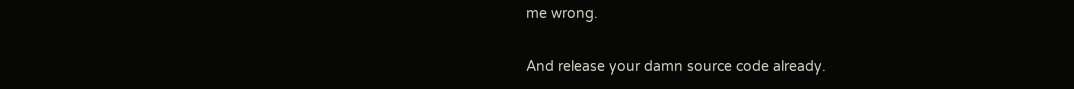me wrong.

And release your damn source code already.